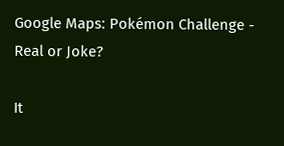Google Maps: Pokémon Challenge - Real or Joke?

It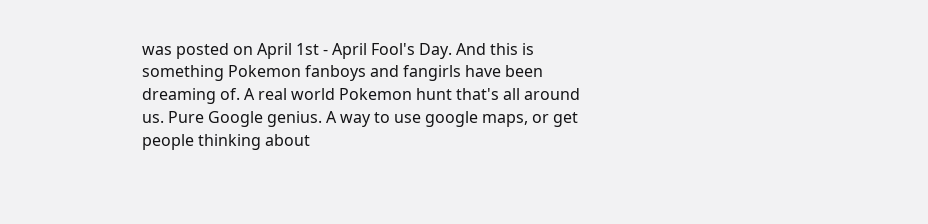was posted on April 1st - April Fool's Day. And this is something Pokemon fanboys and fangirls have been dreaming of. A real world Pokemon hunt that's all around us. Pure Google genius. A way to use google maps, or get people thinking about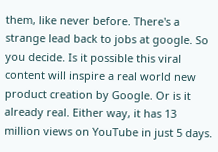them, like never before. There's a strange lead back to jobs at google. So you decide. Is it possible this viral content will inspire a real world new product creation by Google. Or is it already real. Either way, it has 13 million views on YouTube in just 5 days.